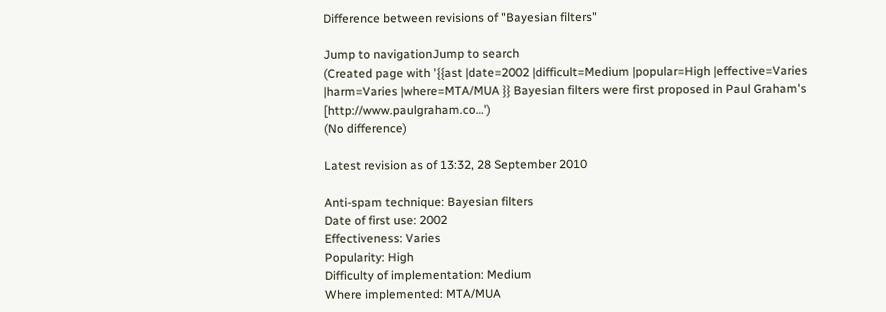Difference between revisions of "Bayesian filters"

Jump to navigationJump to search
(Created page with '{{ast |date=2002 |difficult=Medium |popular=High |effective=Varies |harm=Varies |where=MTA/MUA }} Bayesian filters were first proposed in Paul Graham's [http://www.paulgraham.co…')
(No difference)

Latest revision as of 13:32, 28 September 2010

Anti-spam technique: Bayesian filters
Date of first use: 2002
Effectiveness: Varies
Popularity: High
Difficulty of implementation: Medium
Where implemented: MTA/MUA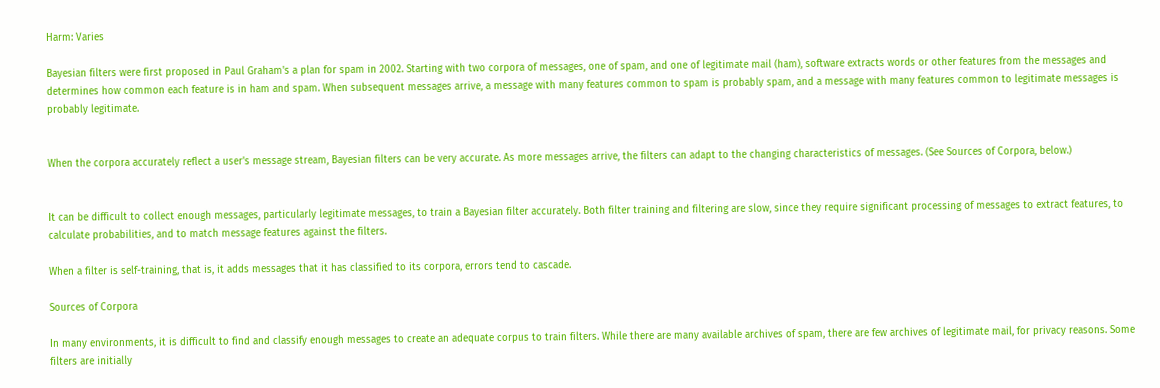Harm: Varies

Bayesian filters were first proposed in Paul Graham's a plan for spam in 2002. Starting with two corpora of messages, one of spam, and one of legitimate mail (ham), software extracts words or other features from the messages and determines how common each feature is in ham and spam. When subsequent messages arrive, a message with many features common to spam is probably spam, and a message with many features common to legitimate messages is probably legitimate.


When the corpora accurately reflect a user's message stream, Bayesian filters can be very accurate. As more messages arrive, the filters can adapt to the changing characteristics of messages. (See Sources of Corpora, below.)


It can be difficult to collect enough messages, particularly legitimate messages, to train a Bayesian filter accurately. Both filter training and filtering are slow, since they require significant processing of messages to extract features, to calculate probabilities, and to match message features against the filters.

When a filter is self-training, that is, it adds messages that it has classified to its corpora, errors tend to cascade.

Sources of Corpora

In many environments, it is difficult to find and classify enough messages to create an adequate corpus to train filters. While there are many available archives of spam, there are few archives of legitimate mail, for privacy reasons. Some filters are initially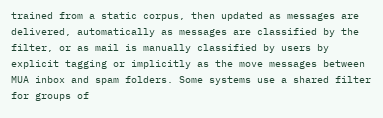trained from a static corpus, then updated as messages are delivered, automatically as messages are classified by the filter, or as mail is manually classified by users by explicit tagging or implicitly as the move messages between MUA inbox and spam folders. Some systems use a shared filter for groups of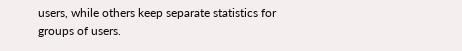users, while others keep separate statistics for groups of users.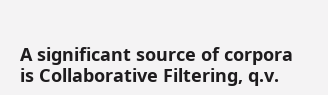A significant source of corpora is Collaborative Filtering, q.v.